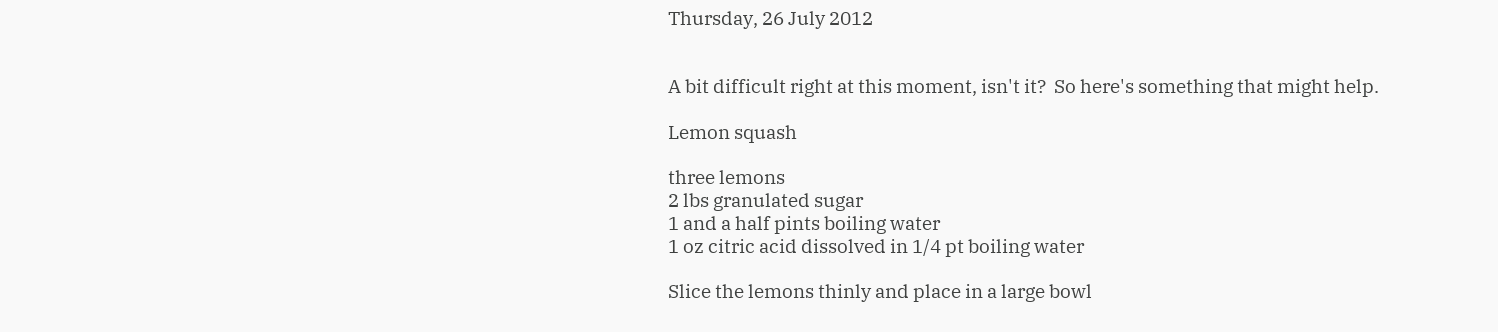Thursday, 26 July 2012


A bit difficult right at this moment, isn't it?  So here's something that might help.

Lemon squash

three lemons
2 lbs granulated sugar
1 and a half pints boiling water
1 oz citric acid dissolved in 1/4 pt boiling water

Slice the lemons thinly and place in a large bowl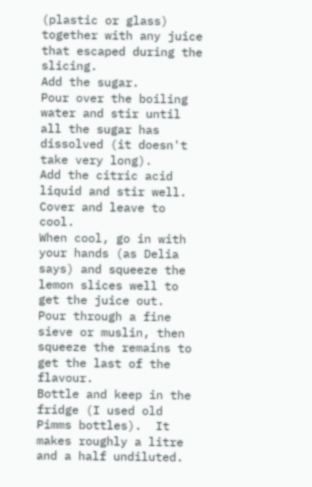(plastic or glass) together with any juice that escaped during the slicing.
Add the sugar.
Pour over the boiling water and stir until all the sugar has dissolved (it doesn't take very long).
Add the citric acid liquid and stir well.
Cover and leave to cool.
When cool, go in with your hands (as Delia says) and squeeze the lemon slices well to get the juice out.
Pour through a fine sieve or muslin, then squeeze the remains to get the last of the flavour.
Bottle and keep in the fridge (I used old Pimms bottles).  It makes roughly a litre and a half undiluted.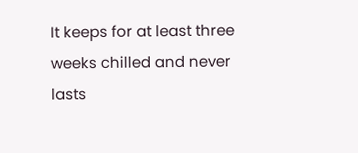It keeps for at least three weeks chilled and never lasts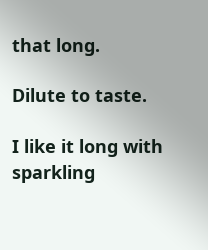that long.

Dilute to taste.

I like it long with sparkling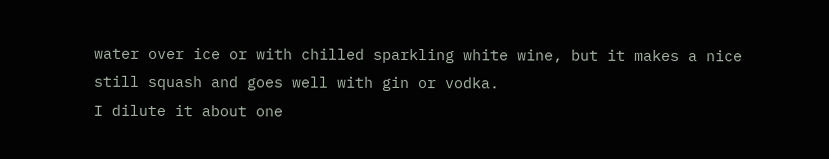water over ice or with chilled sparkling white wine, but it makes a nice still squash and goes well with gin or vodka.
I dilute it about one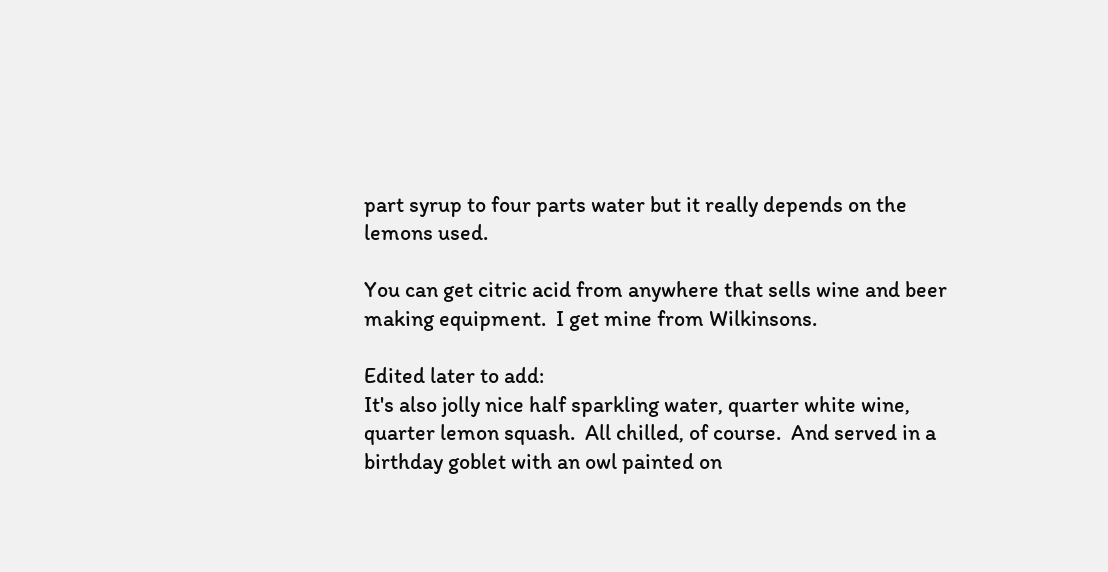part syrup to four parts water but it really depends on the lemons used.

You can get citric acid from anywhere that sells wine and beer making equipment.  I get mine from Wilkinsons.

Edited later to add:
It's also jolly nice half sparkling water, quarter white wine, quarter lemon squash.  All chilled, of course.  And served in a birthday goblet with an owl painted on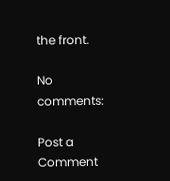the front.

No comments:

Post a Comment